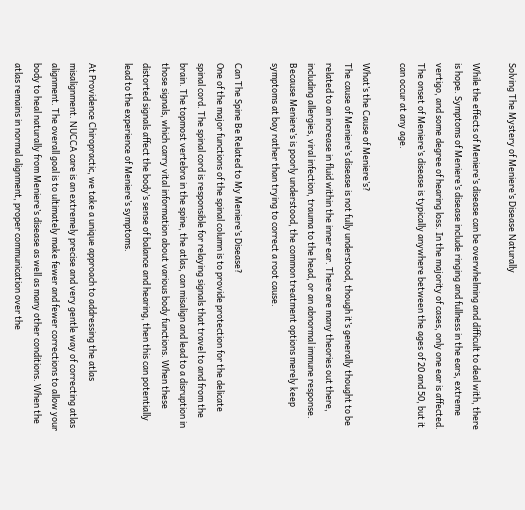Solving The Mystery of Meniere’s Disease Naturally

While the effects of Meniere’s disease can be overwhelming and difficult to deal with, there is hope. Symptoms of Meniere’s disease include ringing and fullness in the ears, extreme vertigo, and some degree of hearing loss. In the majority of cases, only one ear is affected. The onset of Meniere’s disease is typically anywhere between the ages of 20 and 50, but it can occur at any age.

What’s the Cause of Meniere’s?
The cause of Meniere’s disease is not fully understood, though it’s generally thought to be related to an increase in fluid within the inner ear. There are many theories out there, including allergies, viral infection, trauma to the head, or an abnormal immune response. Because Meniere’s is poorly understood, the common treatment options merely keep symptoms at bay rather than trying to correct a root cause.

Can The Spine Be Related to My Meniere’s Disease?
One of the major functions of the spinal column is to provide protection for the delicate spinal cord. The spinal cord is responsible for relaying signals that travel to and from the brain. The topmost vertebra in the spine, the atlas, can misalign and lead to a disruption in those signals, which carry vital information about various body functions. When these distorted signals affect the body’s sense of balance and hearing, then this can potentially lead to the experience of Meniere’s symptoms.

At Providence Chiropractic, we take a unique approach to addressing the atlas misalignment. NUCCA care is an extremely precise and very gentle way of correcting atlas alignment. The overall goal is to ultimately make fewer and fewer corrections to allow your body to heal naturally from Meniere’s disease as well as many other conditions. When the atlas remains in normal alignment, proper communication over the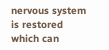nervous system is restored which can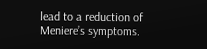lead to a reduction of Meniere’s symptoms.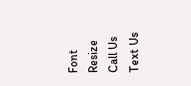Font Resize
Call Us Text Us